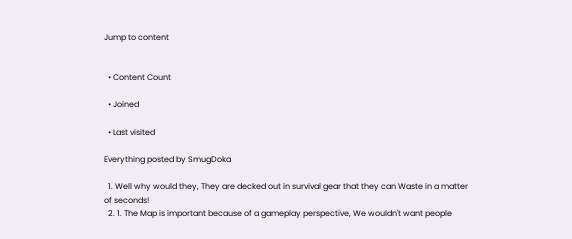Jump to content


  • Content Count

  • Joined

  • Last visited

Everything posted by SmugDoka

  1. Well why would they, They are decked out in survival gear that they can Waste in a matter of seconds!
  2. 1. The Map is important because of a gameplay perspective, We wouldn't want people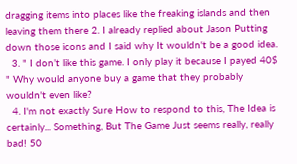dragging items into places like the freaking islands and then leaving them there 2. I already replied about Jason Putting down those icons and I said why It wouldn't be a good idea.
  3. " I don’t like this game. I only play it because I payed 40$ " Why would anyone buy a game that they probably wouldn't even like?
  4. I'm not exactly Sure How to respond to this, The Idea is certainly... Something, But The Game Just seems really, really bad! 50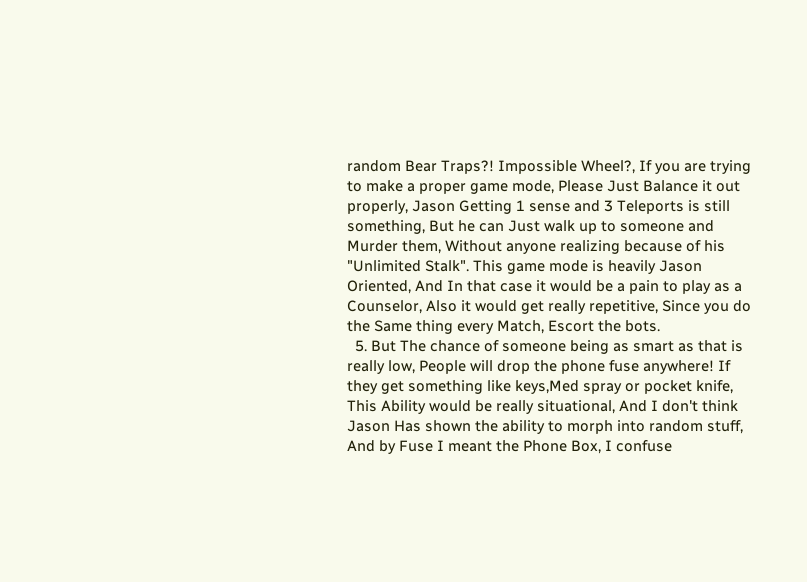random Bear Traps?! Impossible Wheel?, If you are trying to make a proper game mode, Please Just Balance it out properly, Jason Getting 1 sense and 3 Teleports is still something, But he can Just walk up to someone and Murder them, Without anyone realizing because of his "Unlimited Stalk". This game mode is heavily Jason Oriented, And In that case it would be a pain to play as a Counselor, Also it would get really repetitive, Since you do the Same thing every Match, Escort the bots.
  5. But The chance of someone being as smart as that is really low, People will drop the phone fuse anywhere! If they get something like keys,Med spray or pocket knife, This Ability would be really situational, And I don't think Jason Has shown the ability to morph into random stuff, And by Fuse I meant the Phone Box, I confuse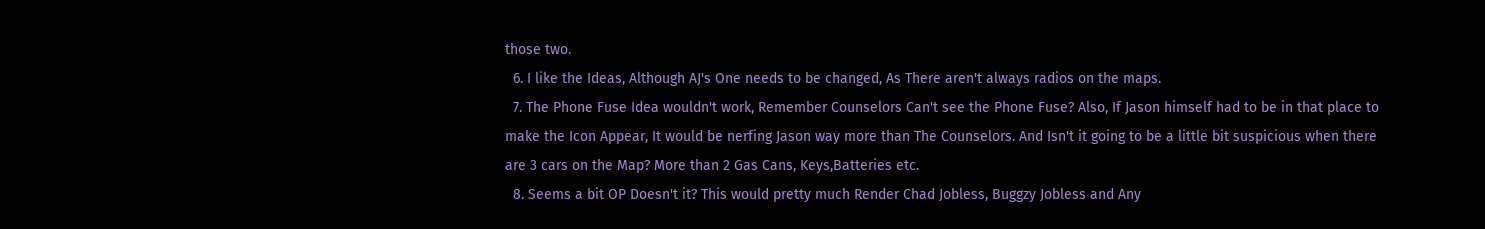those two.
  6. I like the Ideas, Although AJ's One needs to be changed, As There aren't always radios on the maps.
  7. The Phone Fuse Idea wouldn't work, Remember Counselors Can't see the Phone Fuse? Also, If Jason himself had to be in that place to make the Icon Appear, It would be nerfing Jason way more than The Counselors. And Isn't it going to be a little bit suspicious when there are 3 cars on the Map? More than 2 Gas Cans, Keys,Batteries etc.
  8. Seems a bit OP Doesn't it? This would pretty much Render Chad Jobless, Buggzy Jobless and Any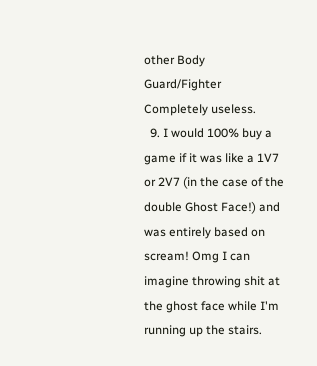other Body Guard/Fighter Completely useless.
  9. I would 100% buy a game if it was like a 1V7 or 2V7 (in the case of the double Ghost Face!) and was entirely based on scream! Omg I can imagine throwing shit at the ghost face while I'm running up the stairs.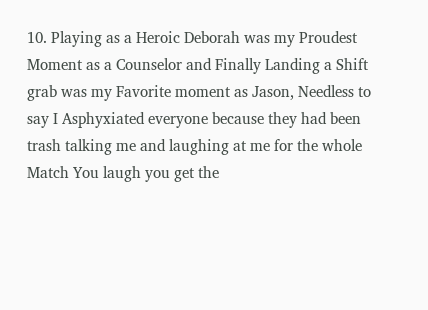10. Playing as a Heroic Deborah was my Proudest Moment as a Counselor and Finally Landing a Shift grab was my Favorite moment as Jason, Needless to say I Asphyxiated everyone because they had been trash talking me and laughing at me for the whole Match You laugh you get the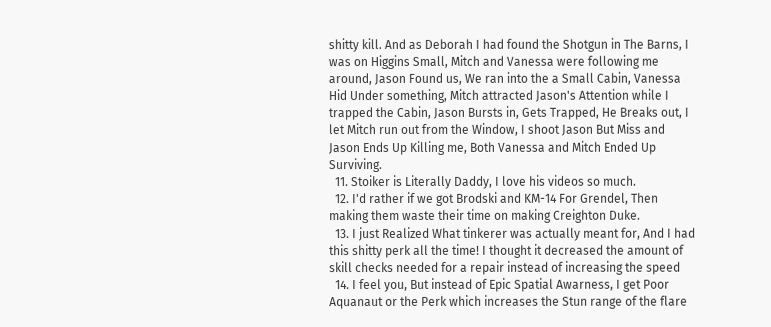shitty kill. And as Deborah I had found the Shotgun in The Barns, I was on Higgins Small, Mitch and Vanessa were following me around, Jason Found us, We ran into the a Small Cabin, Vanessa Hid Under something, Mitch attracted Jason's Attention while I trapped the Cabin, Jason Bursts in, Gets Trapped, He Breaks out, I let Mitch run out from the Window, I shoot Jason But Miss and Jason Ends Up Killing me, Both Vanessa and Mitch Ended Up Surviving.
  11. Stoiker is Literally Daddy, I love his videos so much.
  12. I'd rather if we got Brodski and KM-14 For Grendel, Then making them waste their time on making Creighton Duke.
  13. I just Realized What tinkerer was actually meant for, And I had this shitty perk all the time! I thought it decreased the amount of skill checks needed for a repair instead of increasing the speed
  14. I feel you, But instead of Epic Spatial Awarness, I get Poor Aquanaut or the Perk which increases the Stun range of the flare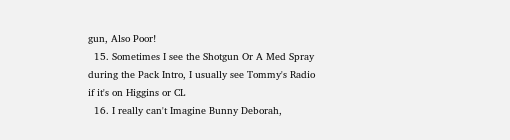gun, Also Poor!
  15. Sometimes I see the Shotgun Or A Med Spray during the Pack Intro, I usually see Tommy's Radio if it's on Higgins or CL
  16. I really can't Imagine Bunny Deborah,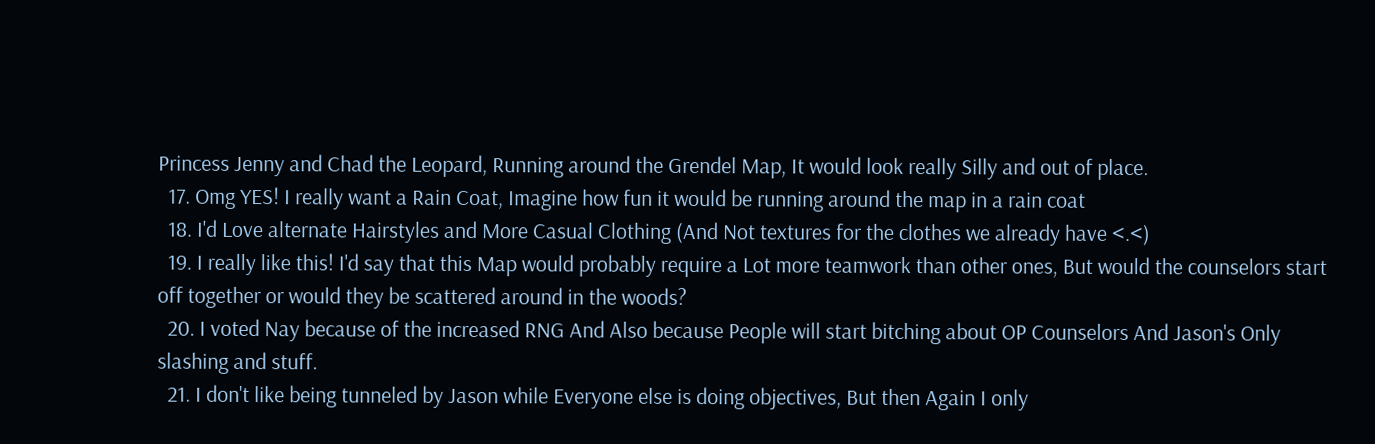Princess Jenny and Chad the Leopard, Running around the Grendel Map, It would look really Silly and out of place.
  17. Omg YES! I really want a Rain Coat, Imagine how fun it would be running around the map in a rain coat
  18. I'd Love alternate Hairstyles and More Casual Clothing (And Not textures for the clothes we already have <.<)
  19. I really like this! I'd say that this Map would probably require a Lot more teamwork than other ones, But would the counselors start off together or would they be scattered around in the woods?
  20. I voted Nay because of the increased RNG And Also because People will start bitching about OP Counselors And Jason's Only slashing and stuff.
  21. I don't like being tunneled by Jason while Everyone else is doing objectives, But then Again I only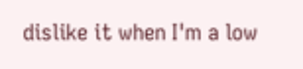dislike it when I'm a low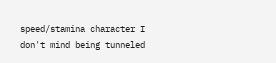speed/stamina character I don't mind being tunneled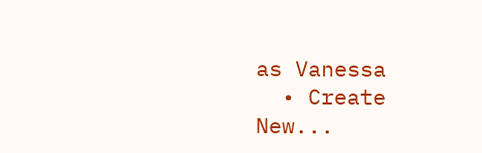as Vanessa
  • Create New...